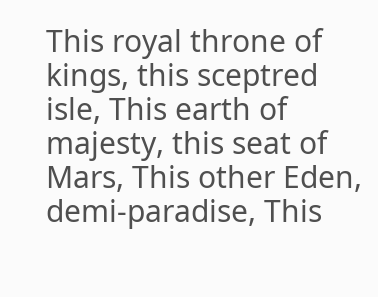This royal throne of kings, this sceptred isle, This earth of majesty, this seat of Mars, This other Eden, demi-paradise, This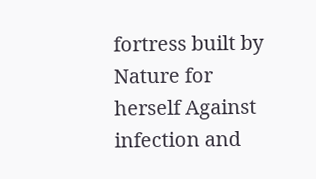fortress built by Nature for herself Against infection and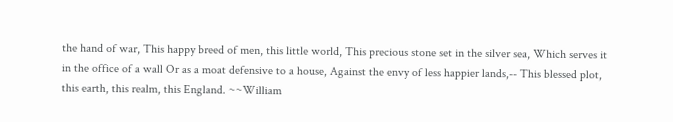the hand of war, This happy breed of men, this little world, This precious stone set in the silver sea, Which serves it in the office of a wall Or as a moat defensive to a house, Against the envy of less happier lands,-- This blessed plot, this earth, this realm, this England. ~~William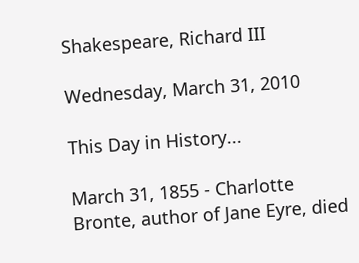Shakespeare, Richard III

Wednesday, March 31, 2010

This Day in History...

March 31, 1855 - Charlotte Bronte, author of Jane Eyre, died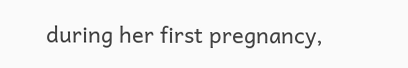during her first pregnancy,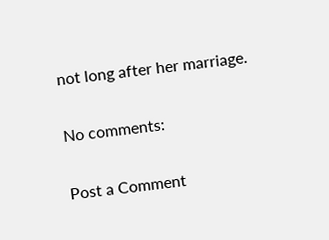not long after her marriage.

No comments:

Post a Comment